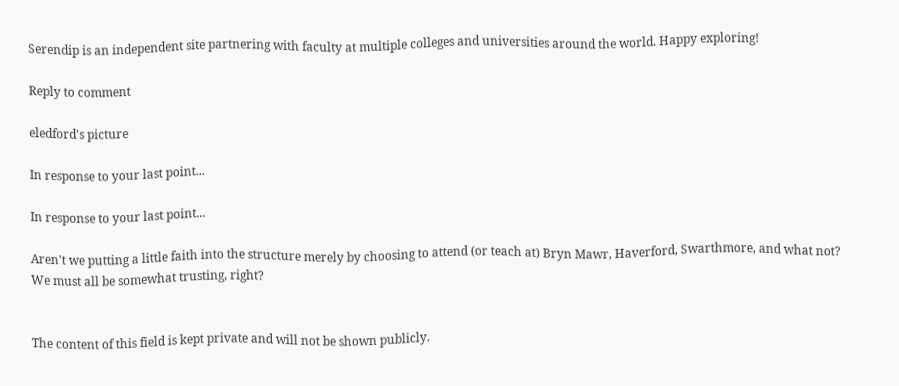Serendip is an independent site partnering with faculty at multiple colleges and universities around the world. Happy exploring!

Reply to comment

eledford's picture

In response to your last point...

In response to your last point...

Aren't we putting a little faith into the structure merely by choosing to attend (or teach at) Bryn Mawr, Haverford, Swarthmore, and what not? We must all be somewhat trusting, right?


The content of this field is kept private and will not be shown publicly.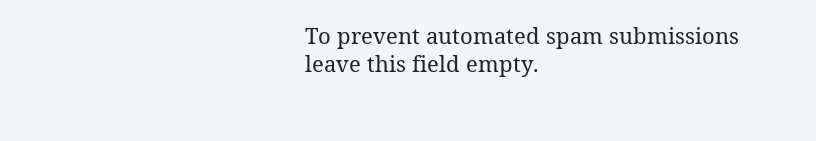To prevent automated spam submissions leave this field empty.